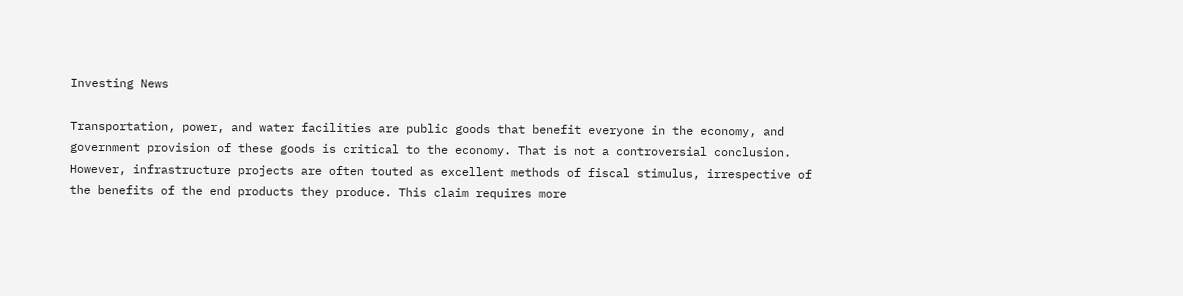Investing News

Transportation, power, and water facilities are public goods that benefit everyone in the economy, and government provision of these goods is critical to the economy. That is not a controversial conclusion. However, infrastructure projects are often touted as excellent methods of fiscal stimulus, irrespective of the benefits of the end products they produce. This claim requires more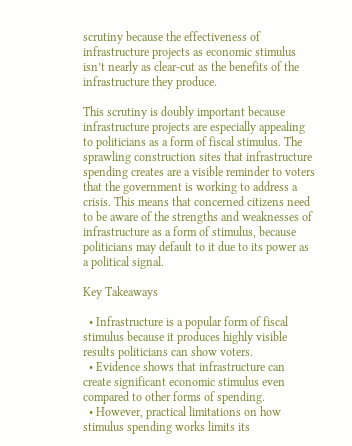scrutiny because the effectiveness of infrastructure projects as economic stimulus isn’t nearly as clear-cut as the benefits of the infrastructure they produce.

This scrutiny is doubly important because infrastructure projects are especially appealing to politicians as a form of fiscal stimulus. The sprawling construction sites that infrastructure spending creates are a visible reminder to voters that the government is working to address a crisis. This means that concerned citizens need to be aware of the strengths and weaknesses of infrastructure as a form of stimulus, because politicians may default to it due to its power as a political signal.

Key Takeaways

  • Infrastructure is a popular form of fiscal stimulus because it produces highly visible results politicians can show voters.
  • Evidence shows that infrastructure can create significant economic stimulus even compared to other forms of spending.
  • However, practical limitations on how stimulus spending works limits its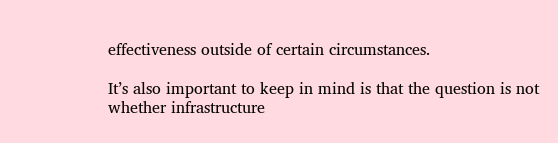effectiveness outside of certain circumstances.

It’s also important to keep in mind is that the question is not whether infrastructure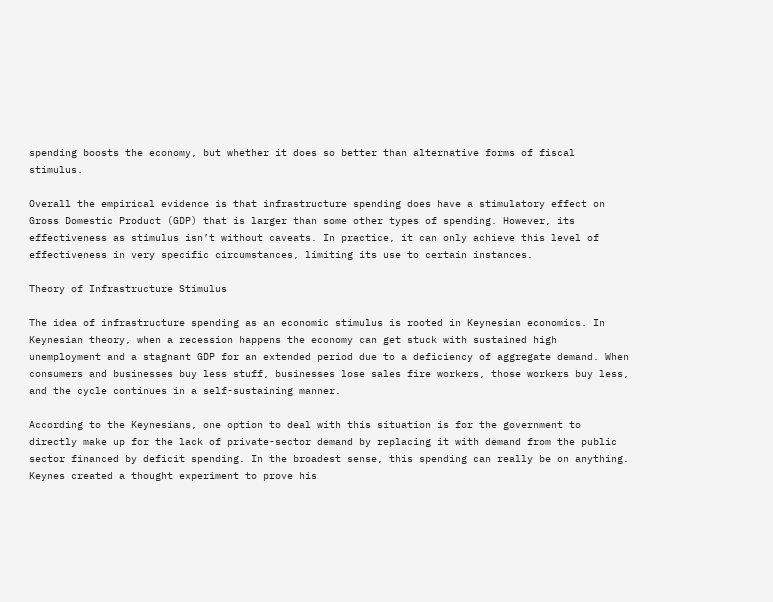spending boosts the economy, but whether it does so better than alternative forms of fiscal stimulus.

Overall the empirical evidence is that infrastructure spending does have a stimulatory effect on Gross Domestic Product (GDP) that is larger than some other types of spending. However, its effectiveness as stimulus isn’t without caveats. In practice, it can only achieve this level of effectiveness in very specific circumstances, limiting its use to certain instances.

Theory of Infrastructure Stimulus

The idea of infrastructure spending as an economic stimulus is rooted in Keynesian economics. In Keynesian theory, when a recession happens the economy can get stuck with sustained high unemployment and a stagnant GDP for an extended period due to a deficiency of aggregate demand. When consumers and businesses buy less stuff, businesses lose sales fire workers, those workers buy less, and the cycle continues in a self-sustaining manner.

According to the Keynesians, one option to deal with this situation is for the government to directly make up for the lack of private-sector demand by replacing it with demand from the public sector financed by deficit spending. In the broadest sense, this spending can really be on anything. Keynes created a thought experiment to prove his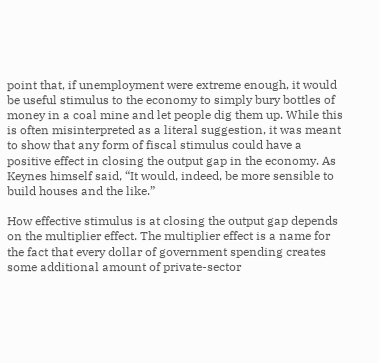point that, if unemployment were extreme enough, it would be useful stimulus to the economy to simply bury bottles of money in a coal mine and let people dig them up. While this is often misinterpreted as a literal suggestion, it was meant to show that any form of fiscal stimulus could have a positive effect in closing the output gap in the economy. As Keynes himself said, “It would, indeed, be more sensible to build houses and the like.”

How effective stimulus is at closing the output gap depends on the multiplier effect. The multiplier effect is a name for the fact that every dollar of government spending creates some additional amount of private-sector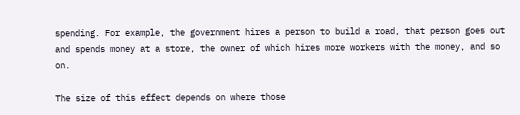spending. For example, the government hires a person to build a road, that person goes out and spends money at a store, the owner of which hires more workers with the money, and so on.

The size of this effect depends on where those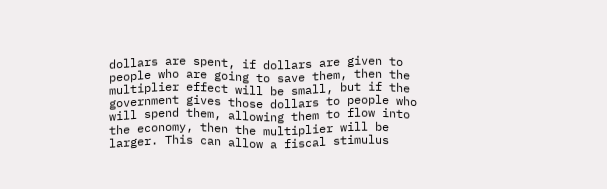dollars are spent, if dollars are given to people who are going to save them, then the multiplier effect will be small, but if the government gives those dollars to people who will spend them, allowing them to flow into the economy, then the multiplier will be larger. This can allow a fiscal stimulus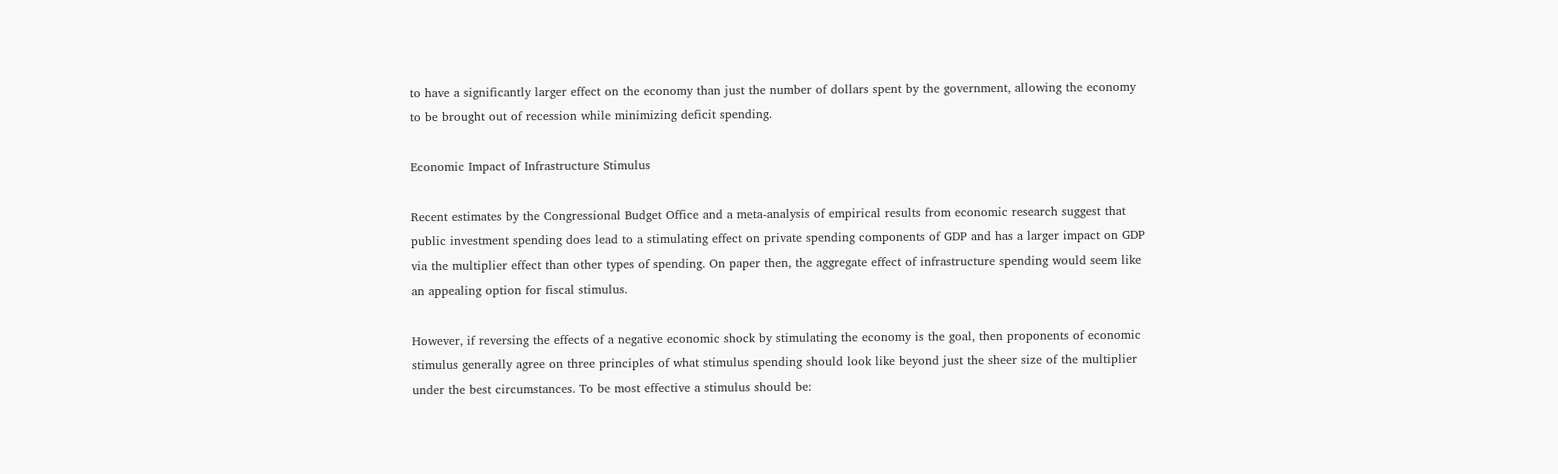to have a significantly larger effect on the economy than just the number of dollars spent by the government, allowing the economy to be brought out of recession while minimizing deficit spending.

Economic Impact of Infrastructure Stimulus

Recent estimates by the Congressional Budget Office and a meta-analysis of empirical results from economic research suggest that public investment spending does lead to a stimulating effect on private spending components of GDP and has a larger impact on GDP via the multiplier effect than other types of spending. On paper then, the aggregate effect of infrastructure spending would seem like an appealing option for fiscal stimulus.

However, if reversing the effects of a negative economic shock by stimulating the economy is the goal, then proponents of economic stimulus generally agree on three principles of what stimulus spending should look like beyond just the sheer size of the multiplier under the best circumstances. To be most effective a stimulus should be: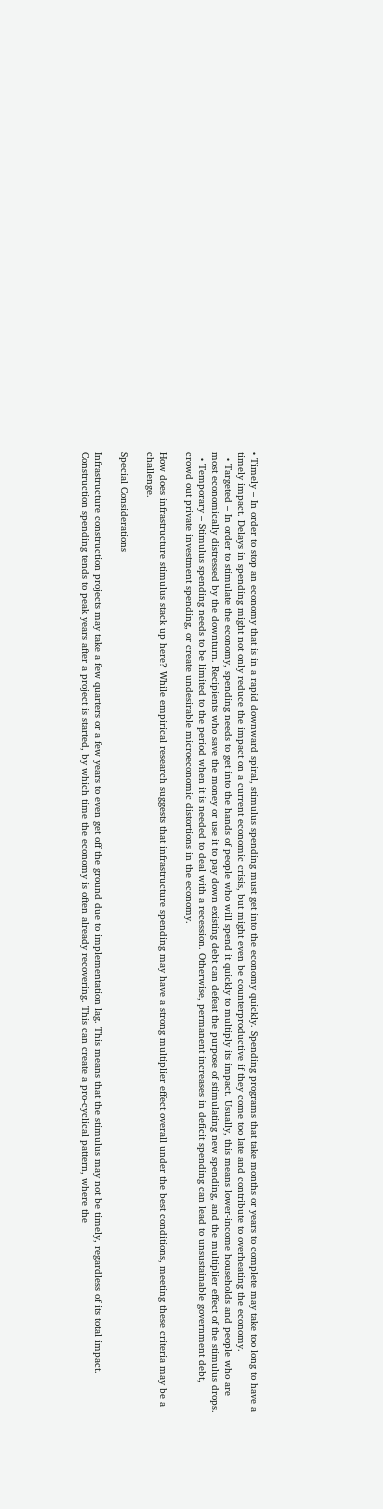• Timely – In order to stop an economy that is in a rapid downward spiral, stimulus spending must get into the economy quickly. Spending programs that take months or years to complete may take too long to have a timely impact. Delays in spending might not only reduce the impact on a current economic crisis, but might even be counterproductive if they come too late and contribute to overheating the economy.
  • Targeted – In order to stimulate the economy, spending needs to get into the hands of people who will spend it quickly to multiply its impact. Usually, this means lower-income households and people who are most economically distressed by the downturn. Recipients who save the money or use it to pay down existing debt can defeat the purpose of stimulating new spending, and the multiplier effect of the stimulus drops.
  • Temporary – Stimulus spending needs to be limited to the period when it is needed to deal with a recession. Otherwise, permanent increases in deficit spending can lead to unsustainable government debt, crowd out private investment spending, or create undesirable microeconomic distortions in the economy.

How does infrastructure stimulus stack up here? While empirical research suggests that infrastructure spending may have a strong multiplier effect overall under the best conditions, meeting these criteria may be a challenge.

Special Considerations

Infrastructure construction projects may take a few quarters or a few years to even get off the ground due to implementation lag. This means that the stimulus may not be timely, regardless of its total impact. Construction spending tends to peak years after a project is started, by which time the economy is often already recovering. This can create a pro-cyclical pattern, where the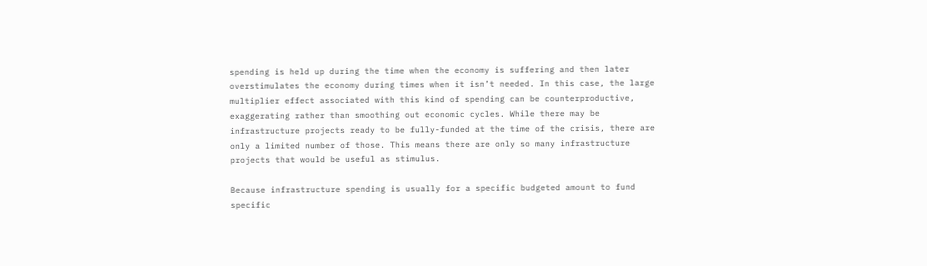spending is held up during the time when the economy is suffering and then later overstimulates the economy during times when it isn’t needed. In this case, the large multiplier effect associated with this kind of spending can be counterproductive, exaggerating rather than smoothing out economic cycles. While there may be infrastructure projects ready to be fully-funded at the time of the crisis, there are only a limited number of those. This means there are only so many infrastructure projects that would be useful as stimulus.

Because infrastructure spending is usually for a specific budgeted amount to fund specific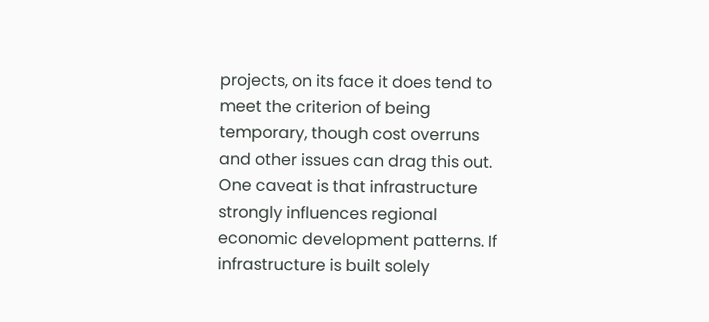projects, on its face it does tend to meet the criterion of being temporary, though cost overruns and other issues can drag this out. One caveat is that infrastructure strongly influences regional economic development patterns. If infrastructure is built solely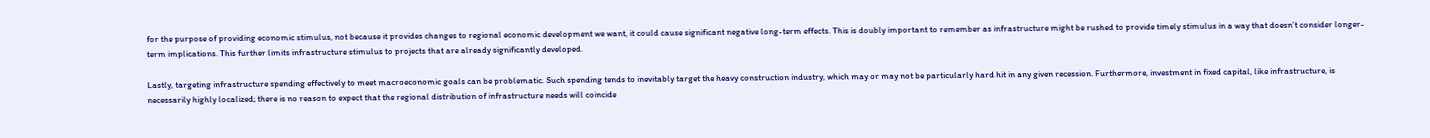for the purpose of providing economic stimulus, not because it provides changes to regional economic development we want, it could cause significant negative long-term effects. This is doubly important to remember as infrastructure might be rushed to provide timely stimulus in a way that doesn’t consider longer-term implications. This further limits infrastructure stimulus to projects that are already significantly developed.

Lastly, targeting infrastructure spending effectively to meet macroeconomic goals can be problematic. Such spending tends to inevitably target the heavy construction industry, which may or may not be particularly hard hit in any given recession. Furthermore, investment in fixed capital, like infrastructure, is necessarily highly localized; there is no reason to expect that the regional distribution of infrastructure needs will coincide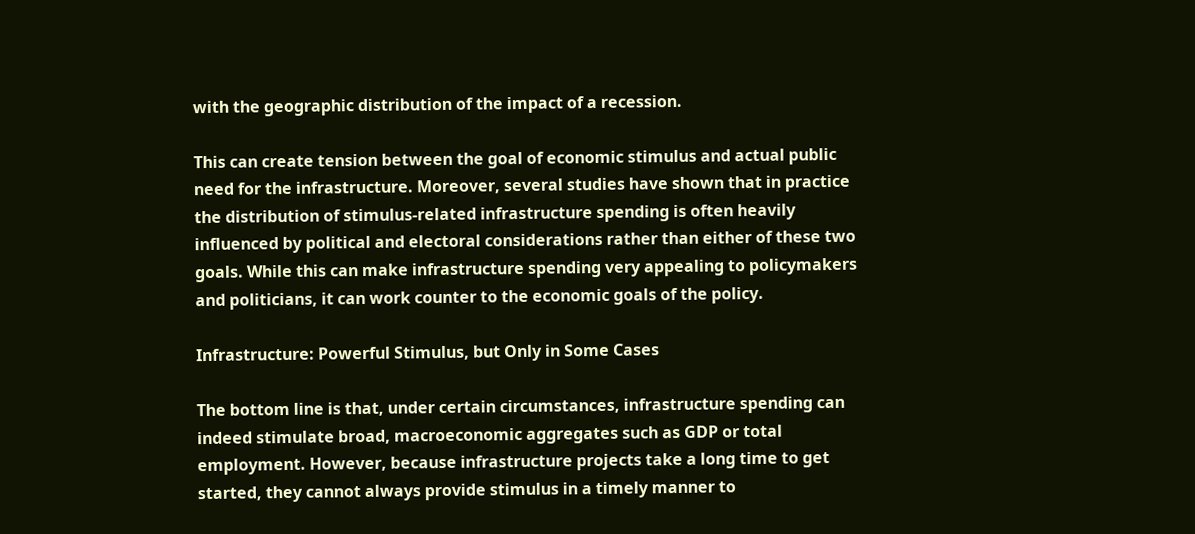with the geographic distribution of the impact of a recession.

This can create tension between the goal of economic stimulus and actual public need for the infrastructure. Moreover, several studies have shown that in practice the distribution of stimulus-related infrastructure spending is often heavily influenced by political and electoral considerations rather than either of these two goals. While this can make infrastructure spending very appealing to policymakers and politicians, it can work counter to the economic goals of the policy.

Infrastructure: Powerful Stimulus, but Only in Some Cases

The bottom line is that, under certain circumstances, infrastructure spending can indeed stimulate broad, macroeconomic aggregates such as GDP or total employment. However, because infrastructure projects take a long time to get started, they cannot always provide stimulus in a timely manner to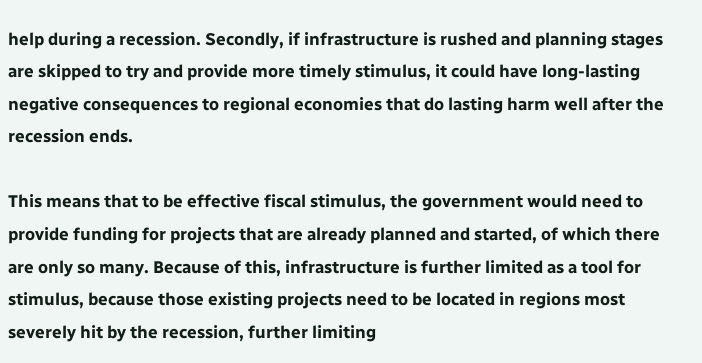help during a recession. Secondly, if infrastructure is rushed and planning stages are skipped to try and provide more timely stimulus, it could have long-lasting negative consequences to regional economies that do lasting harm well after the recession ends.

This means that to be effective fiscal stimulus, the government would need to provide funding for projects that are already planned and started, of which there are only so many. Because of this, infrastructure is further limited as a tool for stimulus, because those existing projects need to be located in regions most severely hit by the recession, further limiting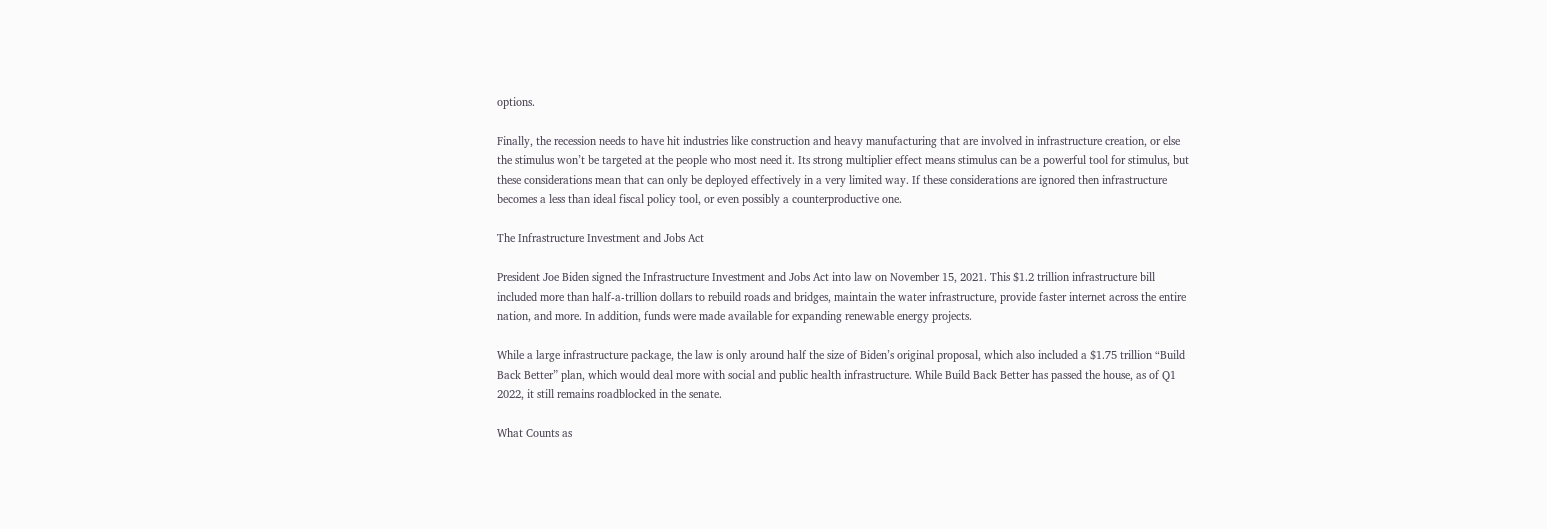options.

Finally, the recession needs to have hit industries like construction and heavy manufacturing that are involved in infrastructure creation, or else the stimulus won’t be targeted at the people who most need it. Its strong multiplier effect means stimulus can be a powerful tool for stimulus, but these considerations mean that can only be deployed effectively in a very limited way. If these considerations are ignored then infrastructure becomes a less than ideal fiscal policy tool, or even possibly a counterproductive one.

The Infrastructure Investment and Jobs Act

President Joe Biden signed the Infrastructure Investment and Jobs Act into law on November 15, 2021. This $1.2 trillion infrastructure bill included more than half-a-trillion dollars to rebuild roads and bridges, maintain the water infrastructure, provide faster internet across the entire nation, and more. In addition, funds were made available for expanding renewable energy projects.

While a large infrastructure package, the law is only around half the size of Biden’s original proposal, which also included a $1.75 trillion “Build Back Better” plan, which would deal more with social and public health infrastructure. While Build Back Better has passed the house, as of Q1 2022, it still remains roadblocked in the senate.

What Counts as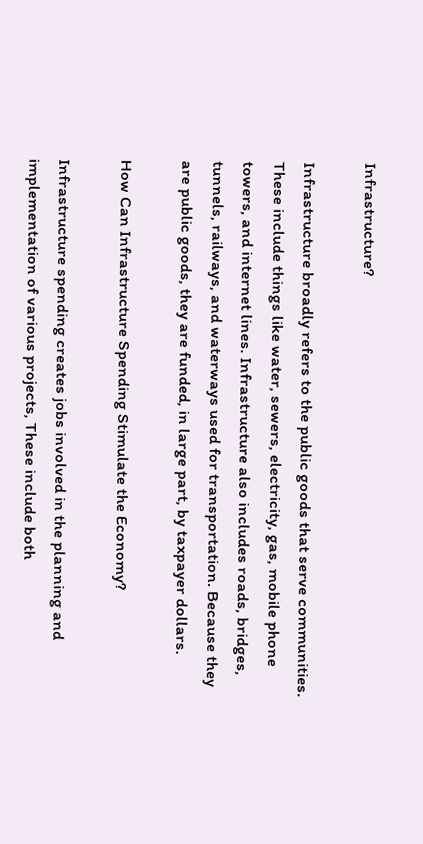Infrastructure?

Infrastructure broadly refers to the public goods that serve communities. These include things like water, sewers, electricity, gas, mobile phone towers, and internet lines. Infrastructure also includes roads, bridges, tunnels, railways, and waterways used for transportation. Because they are public goods, they are funded, in large part, by taxpayer dollars.

How Can Infrastructure Spending Stimulate the Economy?

Infrastructure spending creates jobs involved in the planning and implementation of various projects, These include both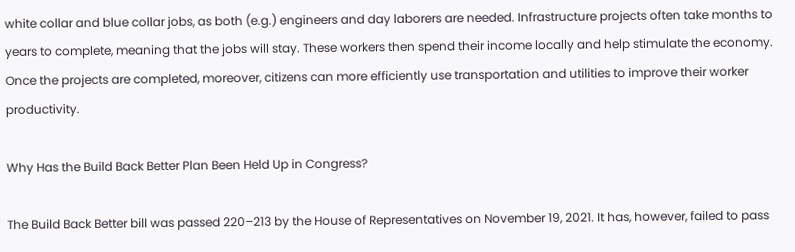white collar and blue collar jobs, as both (e.g.) engineers and day laborers are needed. Infrastructure projects often take months to years to complete, meaning that the jobs will stay. These workers then spend their income locally and help stimulate the economy. Once the projects are completed, moreover, citizens can more efficiently use transportation and utilities to improve their worker productivity.

Why Has the Build Back Better Plan Been Held Up in Congress?

The Build Back Better bill was passed 220–213 by the House of Representatives on November 19, 2021. It has, however, failed to pass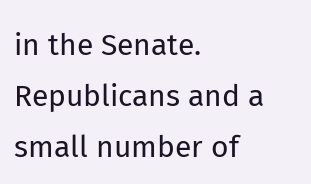in the Senate. Republicans and a small number of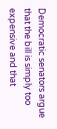Democratic senators argue that the bill is simply too expensive and that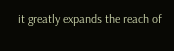it greatly expands the reach of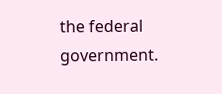the federal government.